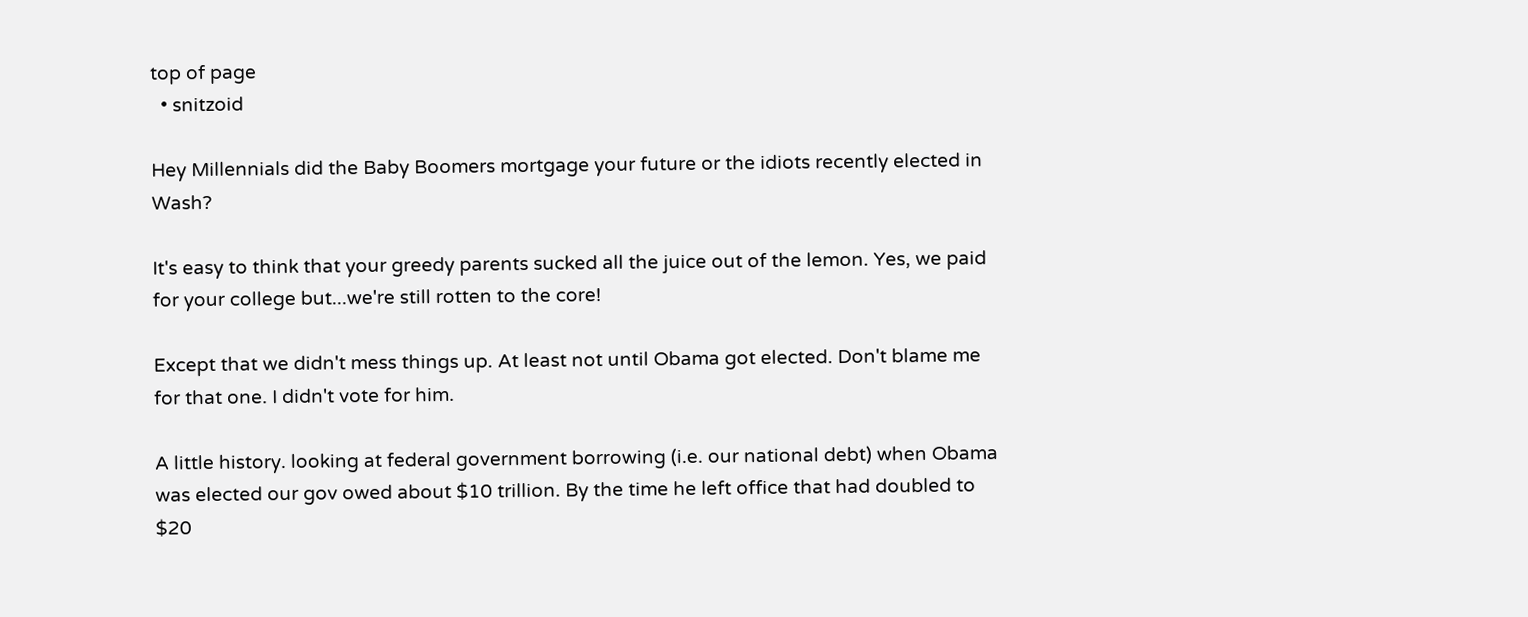top of page
  • snitzoid

Hey Millennials did the Baby Boomers mortgage your future or the idiots recently elected in Wash?

It's easy to think that your greedy parents sucked all the juice out of the lemon. Yes, we paid for your college but...we're still rotten to the core!

Except that we didn't mess things up. At least not until Obama got elected. Don't blame me for that one. I didn't vote for him.

A little history. looking at federal government borrowing (i.e. our national debt) when Obama was elected our gov owed about $10 trillion. By the time he left office that had doubled to $20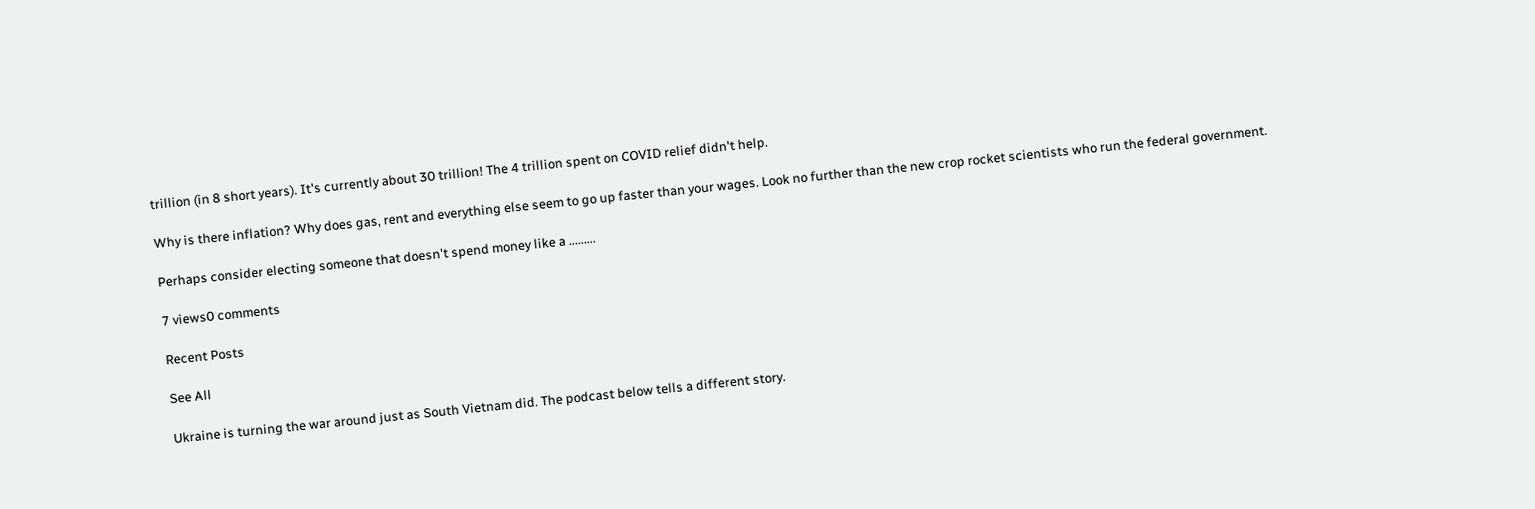trillion (in 8 short years). It's currently about 30 trillion! The 4 trillion spent on COVID relief didn't help.

Why is there inflation? Why does gas, rent and everything else seem to go up faster than your wages. Look no further than the new crop rocket scientists who run the federal government.

Perhaps consider electing someone that doesn't spend money like a .........

7 views0 comments

Recent Posts

See All

Ukraine is turning the war around just as South Vietnam did. The podcast below tells a different story.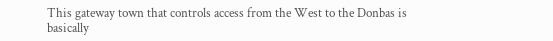This gateway town that controls access from the West to the Donbas is basically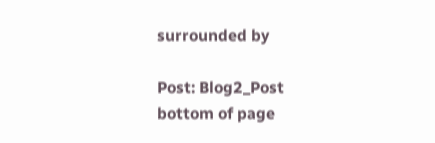surrounded by

Post: Blog2_Post
bottom of page